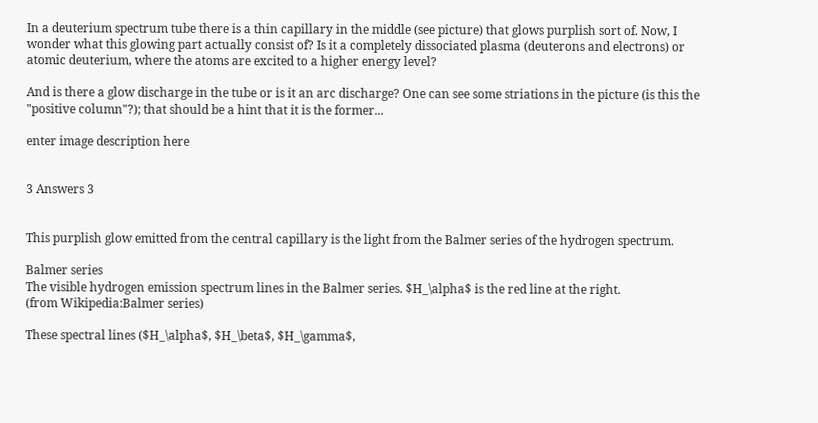In a deuterium spectrum tube there is a thin capillary in the middle (see picture) that glows purplish sort of. Now, I wonder what this glowing part actually consist of? Is it a completely dissociated plasma (deuterons and electrons) or atomic deuterium, where the atoms are excited to a higher energy level?

And is there a glow discharge in the tube or is it an arc discharge? One can see some striations in the picture (is this the "positive column"?); that should be a hint that it is the former...

enter image description here


3 Answers 3


This purplish glow emitted from the central capillary is the light from the Balmer series of the hydrogen spectrum.

Balmer series
The visible hydrogen emission spectrum lines in the Balmer series. $H_\alpha$ is the red line at the right.
(from Wikipedia:Balmer series)

These spectral lines ($H_\alpha$, $H_\beta$, $H_\gamma$,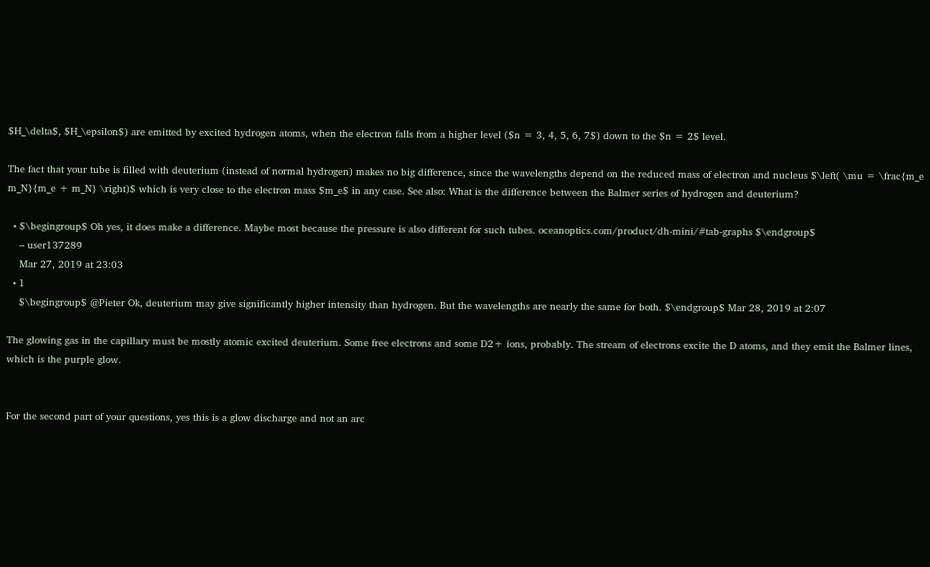$H_\delta$, $H_\epsilon$) are emitted by excited hydrogen atoms, when the electron falls from a higher level ($n = 3, 4, 5, 6, 7$) down to the $n = 2$ level.

The fact that your tube is filled with deuterium (instead of normal hydrogen) makes no big difference, since the wavelengths depend on the reduced mass of electron and nucleus $\left( \mu = \frac{m_e m_N}{m_e + m_N} \right)$ which is very close to the electron mass $m_e$ in any case. See also: What is the difference between the Balmer series of hydrogen and deuterium?

  • $\begingroup$ Oh yes, it does make a difference. Maybe most because the pressure is also different for such tubes. oceanoptics.com/product/dh-mini/#tab-graphs $\endgroup$
    – user137289
    Mar 27, 2019 at 23:03
  • 1
    $\begingroup$ @Pieter Ok, deuterium may give significantly higher intensity than hydrogen. But the wavelengths are nearly the same for both. $\endgroup$ Mar 28, 2019 at 2:07

The glowing gas in the capillary must be mostly atomic excited deuterium. Some free electrons and some D2+ ions, probably. The stream of electrons excite the D atoms, and they emit the Balmer lines, which is the purple glow.


For the second part of your questions, yes this is a glow discharge and not an arc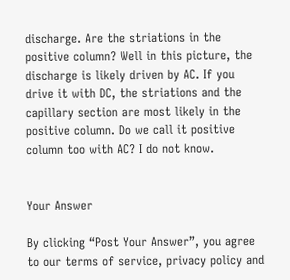discharge. Are the striations in the positive column? Well in this picture, the discharge is likely driven by AC. If you drive it with DC, the striations and the capillary section are most likely in the positive column. Do we call it positive column too with AC? I do not know.


Your Answer

By clicking “Post Your Answer”, you agree to our terms of service, privacy policy and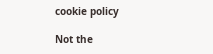cookie policy

Not the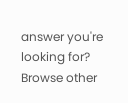answer you're looking for? Browse other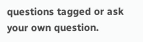questions tagged or ask your own question.